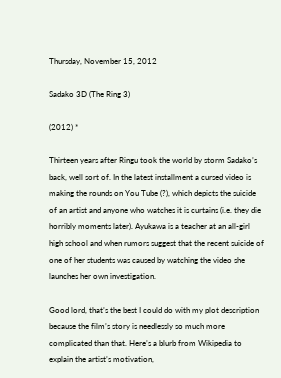Thursday, November 15, 2012

Sadako 3D (The Ring 3)

(2012) *

Thirteen years after Ringu took the world by storm Sadako’s back, well sort of. In the latest installment a cursed video is making the rounds on You Tube (?), which depicts the suicide of an artist and anyone who watches it is curtains (i.e. they die horribly moments later). Ayukawa is a teacher at an all-girl high school and when rumors suggest that the recent suicide of one of her students was caused by watching the video she launches her own investigation.

Good lord, that’s the best I could do with my plot description because the film’s story is needlessly so much more complicated than that. Here’s a blurb from Wikipedia to explain the artist’s motivation,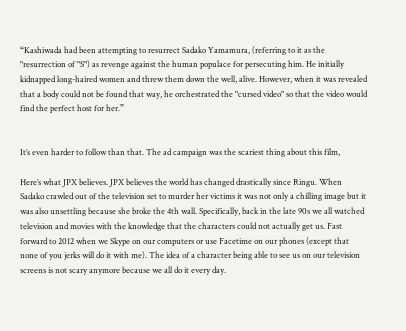“Kashiwada had been attempting to resurrect Sadako Yamamura, (referring to it as the "resurrection of "S") as revenge against the human populace for persecuting him. He initially kidnapped long-haired women and threw them down the well, alive. However, when it was revealed that a body could not be found that way, he orchestrated the "cursed video" so that the video would find the perfect host for her.”


It’s even harder to follow than that. The ad campaign was the scariest thing about this film,

Here’s what JPX believes. JPX believes the world has changed drastically since Ringu. When Sadako crawled out of the television set to murder her victims it was not only a chilling image but it was also unsettling because she broke the 4th wall. Specifically, back in the late 90s we all watched television and movies with the knowledge that the characters could not actually get us. Fast forward to 2012 when we Skype on our computers or use Facetime on our phones (except that none of you jerks will do it with me). The idea of a character being able to see us on our television screens is not scary anymore because we all do it every day.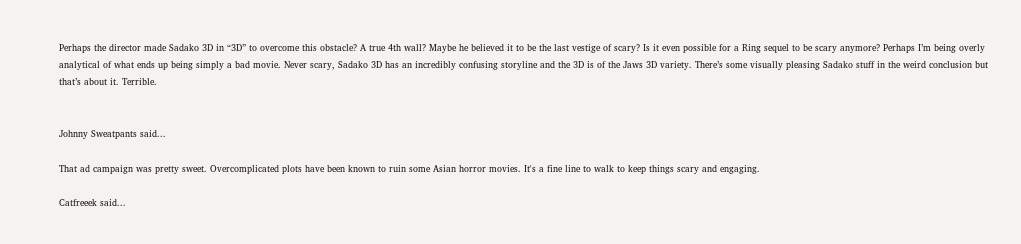Perhaps the director made Sadako 3D in “3D” to overcome this obstacle? A true 4th wall? Maybe he believed it to be the last vestige of scary? Is it even possible for a Ring sequel to be scary anymore? Perhaps I’m being overly analytical of what ends up being simply a bad movie. Never scary, Sadako 3D has an incredibly confusing storyline and the 3D is of the Jaws 3D variety. There’s some visually pleasing Sadako stuff in the weird conclusion but that’s about it. Terrible.


Johnny Sweatpants said...

That ad campaign was pretty sweet. Overcomplicated plots have been known to ruin some Asian horror movies. It's a fine line to walk to keep things scary and engaging.

Catfreeek said...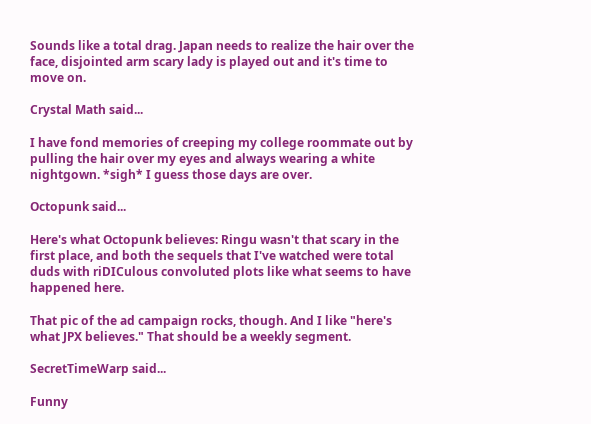Sounds like a total drag. Japan needs to realize the hair over the face, disjointed arm scary lady is played out and it's time to move on.

Crystal Math said...

I have fond memories of creeping my college roommate out by pulling the hair over my eyes and always wearing a white nightgown. *sigh* I guess those days are over.

Octopunk said...

Here's what Octopunk believes: Ringu wasn't that scary in the first place, and both the sequels that I've watched were total duds with riDICulous convoluted plots like what seems to have happened here.

That pic of the ad campaign rocks, though. And I like "here's what JPX believes." That should be a weekly segment.

SecretTimeWarp said...

Funny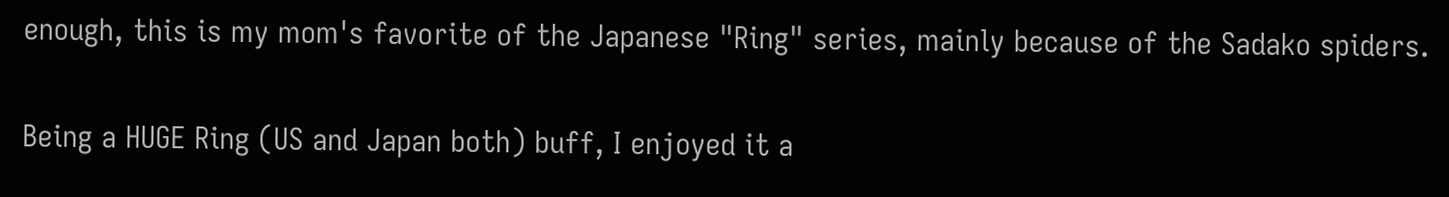enough, this is my mom's favorite of the Japanese "Ring" series, mainly because of the Sadako spiders.

Being a HUGE Ring (US and Japan both) buff, I enjoyed it a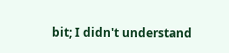bit; I didn't understand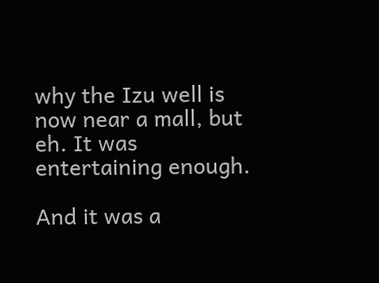why the Izu well is now near a mall, but eh. It was entertaining enough.

And it was a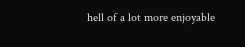hell of a lot more enjoyable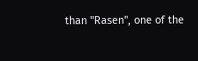than "Rasen", one of the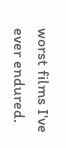worst films I've ever endured.